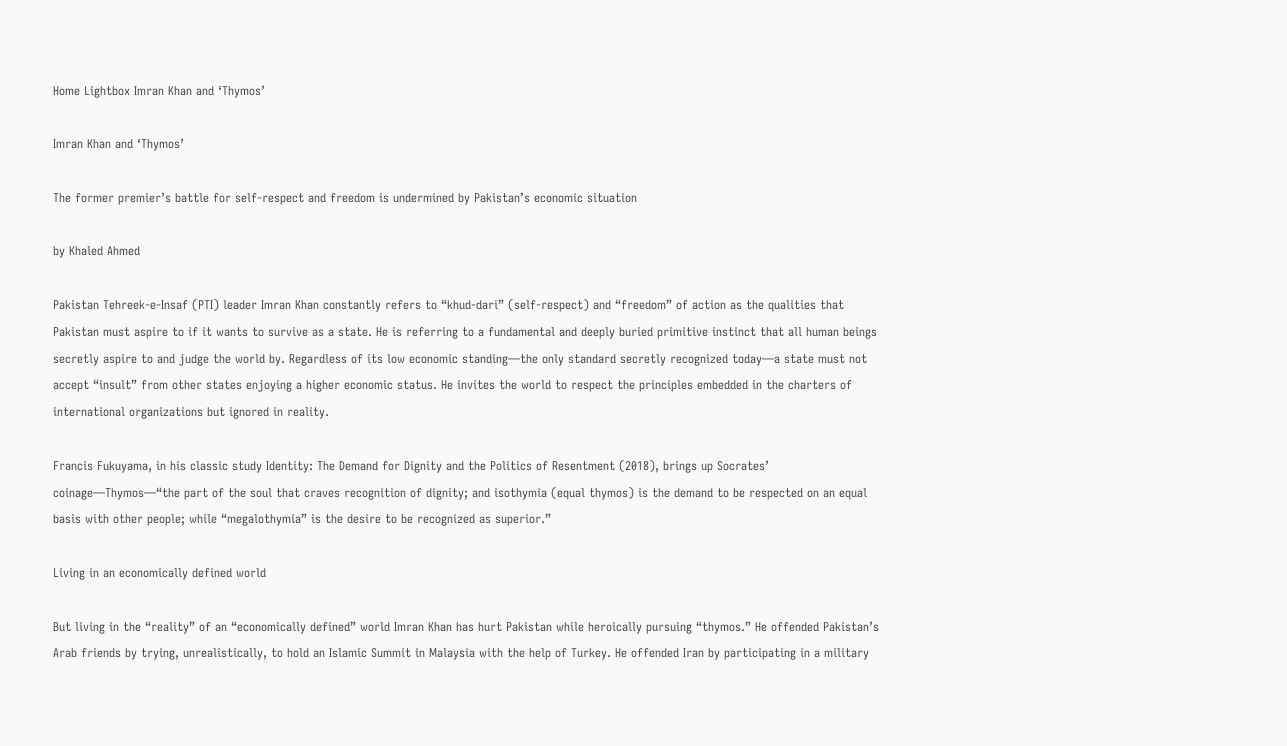Home Lightbox Imran Khan and ‘Thymos’

Imran Khan and ‘Thymos’

The former premier’s battle for self-respect and freedom is undermined by Pakistan’s economic situation

by Khaled Ahmed

Pakistan Tehreek-e-Insaf (PTI) leader Imran Khan constantly refers to “khud-dari” (self-respect) and “freedom” of action as the qualities that Pakistan must aspire to if it wants to survive as a state. He is referring to a fundamental and deeply buried primitive instinct that all human beings secretly aspire to and judge the world by. Regardless of its low economic standing—the only standard secretly recognized today—a state must not accept “insult” from other states enjoying a higher economic status. He invites the world to respect the principles embedded in the charters of international organizations but ignored in reality.

Francis Fukuyama, in his classic study Identity: The Demand for Dignity and the Politics of Resentment (2018), brings up Socrates’ coinage—Thymos—“the part of the soul that craves recognition of dignity; and isothymia (equal thymos) is the demand to be respected on an equal basis with other people; while “megalothymia” is the desire to be recognized as superior.”

Living in an economically defined world

But living in the “reality” of an “economically defined” world Imran Khan has hurt Pakistan while heroically pursuing “thymos.” He offended Pakistan’s Arab friends by trying, unrealistically, to hold an Islamic Summit in Malaysia with the help of Turkey. He offended Iran by participating in a military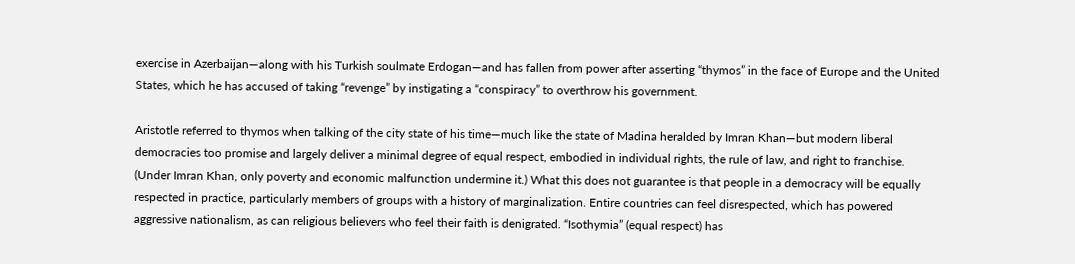exercise in Azerbaijan—along with his Turkish soulmate Erdogan—and has fallen from power after asserting “thymos” in the face of Europe and the United States, which he has accused of taking “revenge” by instigating a “conspiracy” to overthrow his government.

Aristotle referred to thymos when talking of the city state of his time—much like the state of Madina heralded by Imran Khan—but modern liberal democracies too promise and largely deliver a minimal degree of equal respect, embodied in individual rights, the rule of law, and right to franchise. (Under Imran Khan, only poverty and economic malfunction undermine it.) What this does not guarantee is that people in a democracy will be equally respected in practice, particularly members of groups with a history of marginalization. Entire countries can feel disrespected, which has powered aggressive nationalism, as can religious believers who feel their faith is denigrated. “Isothymia” (equal respect) has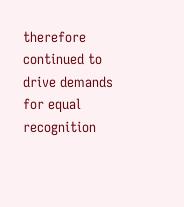therefore continued to drive demands for equal recognition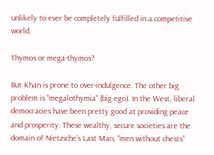unlikely to ever be completely fulfilled in a competitive world.

Thymos or mega-thymos?

But Khan is prone to over-indulgence. The other big problem is “megalothymia” (big ego). In the West, liberal democracies have been pretty good at providing peace and prosperity. These wealthy, secure societies are the domain of Nietzsche’s Last Man, “men without chests”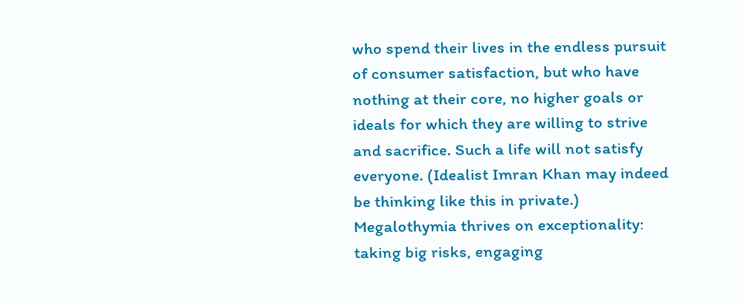who spend their lives in the endless pursuit of consumer satisfaction, but who have nothing at their core, no higher goals or ideals for which they are willing to strive and sacrifice. Such a life will not satisfy everyone. (Idealist Imran Khan may indeed be thinking like this in private.) Megalothymia thrives on exceptionality: taking big risks, engaging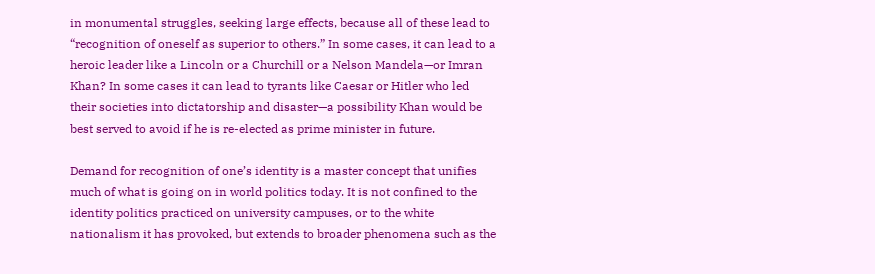in monumental struggles, seeking large effects, because all of these lead to “recognition of oneself as superior to others.” In some cases, it can lead to a heroic leader like a Lincoln or a Churchill or a Nelson Mandela—or Imran Khan? In some cases it can lead to tyrants like Caesar or Hitler who led their societies into dictatorship and disaster—a possibility Khan would be best served to avoid if he is re-elected as prime minister in future.

Demand for recognition of one’s identity is a master concept that unifies much of what is going on in world politics today. It is not confined to the identity politics practiced on university campuses, or to the white nationalism it has provoked, but extends to broader phenomena such as the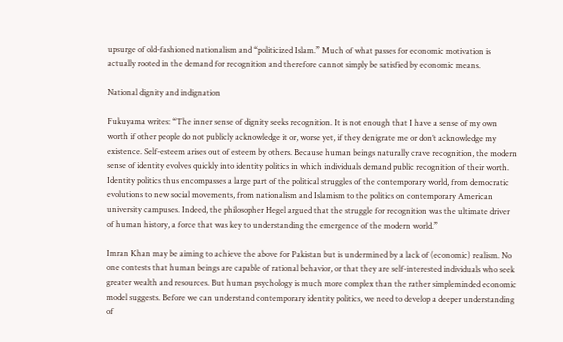upsurge of old-fashioned nationalism and “politicized Islam.” Much of what passes for economic motivation is actually rooted in the demand for recognition and therefore cannot simply be satisfied by economic means.

National dignity and indignation

Fukuyama writes: “The inner sense of dignity seeks recognition. It is not enough that I have a sense of my own worth if other people do not publicly acknowledge it or, worse yet, if they denigrate me or don’t acknowledge my existence. Self-esteem arises out of esteem by others. Because human beings naturally crave recognition, the modern sense of identity evolves quickly into identity politics in which individuals demand public recognition of their worth. Identity politics thus encompasses a large part of the political struggles of the contemporary world, from democratic evolutions to new social movements, from nationalism and Islamism to the politics on contemporary American university campuses. Indeed, the philosopher Hegel argued that the struggle for recognition was the ultimate driver of human history, a force that was key to understanding the emergence of the modern world.”

Imran Khan may be aiming to achieve the above for Pakistan but is undermined by a lack of (economic) realism. No one contests that human beings are capable of rational behavior, or that they are self-interested individuals who seek greater wealth and resources. But human psychology is much more complex than the rather simpleminded economic model suggests. Before we can understand contemporary identity politics, we need to develop a deeper understanding of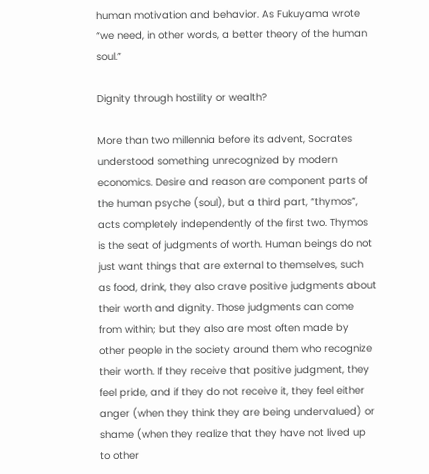human motivation and behavior. As Fukuyama wrote “we need, in other words, a better theory of the human soul.”

Dignity through hostility or wealth?

More than two millennia before its advent, Socrates understood something unrecognized by modern economics. Desire and reason are component parts of the human psyche (soul), but a third part, “thymos”, acts completely independently of the first two. Thymos is the seat of judgments of worth. Human beings do not just want things that are external to themselves, such as food, drink, they also crave positive judgments about their worth and dignity. Those judgments can come from within; but they also are most often made by other people in the society around them who recognize their worth. If they receive that positive judgment, they feel pride, and if they do not receive it, they feel either anger (when they think they are being undervalued) or shame (when they realize that they have not lived up to other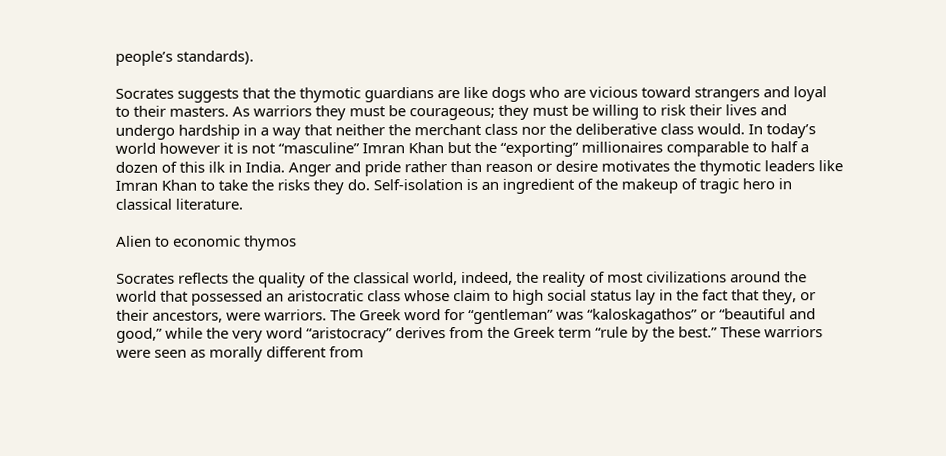people’s standards).

Socrates suggests that the thymotic guardians are like dogs who are vicious toward strangers and loyal to their masters. As warriors they must be courageous; they must be willing to risk their lives and undergo hardship in a way that neither the merchant class nor the deliberative class would. In today’s world however it is not “masculine” Imran Khan but the “exporting” millionaires comparable to half a dozen of this ilk in India. Anger and pride rather than reason or desire motivates the thymotic leaders like Imran Khan to take the risks they do. Self-isolation is an ingredient of the makeup of tragic hero in classical literature.

Alien to economic thymos

Socrates reflects the quality of the classical world, indeed, the reality of most civilizations around the world that possessed an aristocratic class whose claim to high social status lay in the fact that they, or their ancestors, were warriors. The Greek word for “gentleman” was “kaloskagathos” or “beautiful and good,” while the very word “aristocracy” derives from the Greek term “rule by the best.” These warriors were seen as morally different from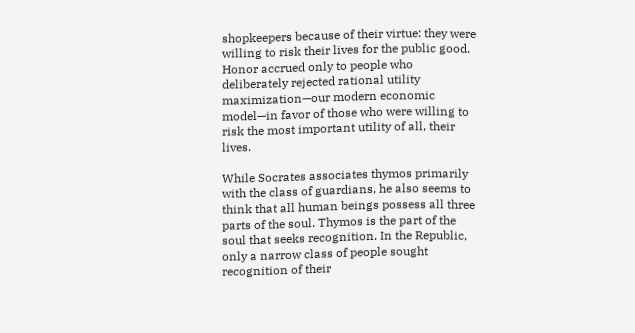shopkeepers because of their virtue: they were willing to risk their lives for the public good. Honor accrued only to people who deliberately rejected rational utility maximization—our modern economic model—in favor of those who were willing to risk the most important utility of all, their lives.

While Socrates associates thymos primarily with the class of guardians, he also seems to think that all human beings possess all three parts of the soul. Thymos is the part of the soul that seeks recognition. In the Republic, only a narrow class of people sought recognition of their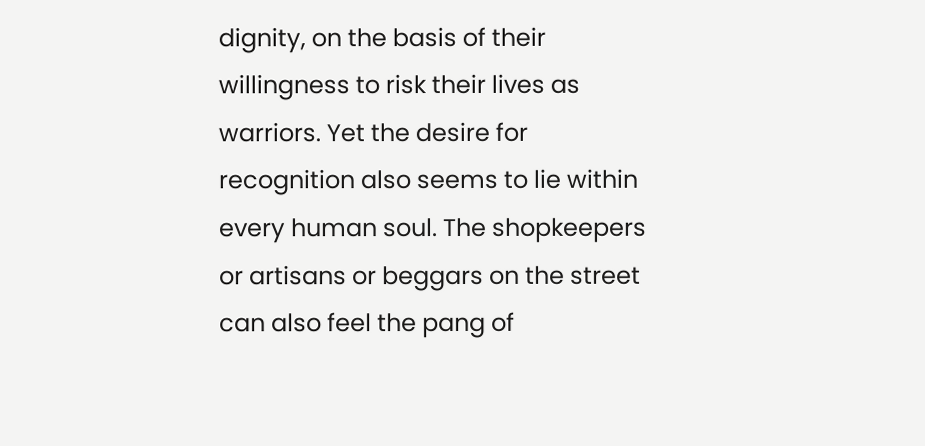dignity, on the basis of their willingness to risk their lives as warriors. Yet the desire for recognition also seems to lie within every human soul. The shopkeepers or artisans or beggars on the street can also feel the pang of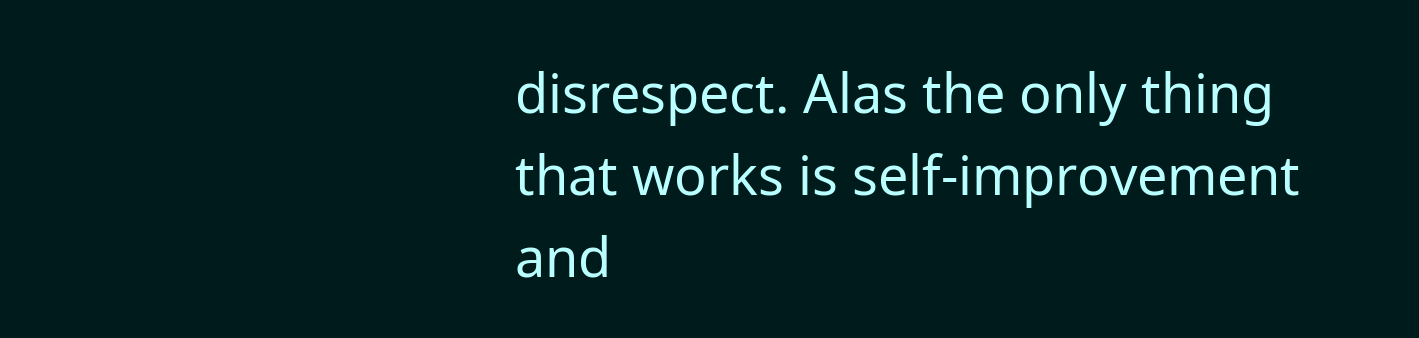disrespect. Alas the only thing that works is self-improvement and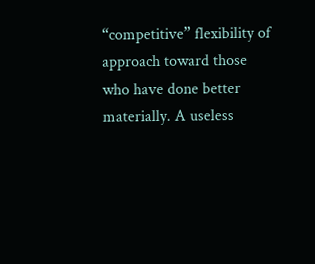“competitive” flexibility of approach toward those who have done better materially. A useless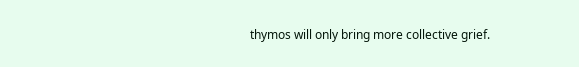thymos will only bring more collective grief.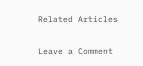Related Articles

Leave a Comment